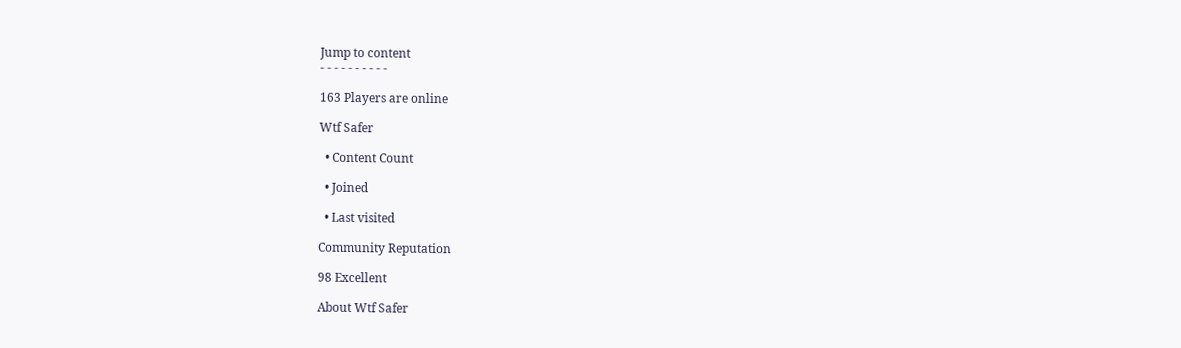Jump to content
- - - - - - - - - -

163 Players are online

Wtf Safer

  • Content Count

  • Joined

  • Last visited

Community Reputation

98 Excellent

About Wtf Safer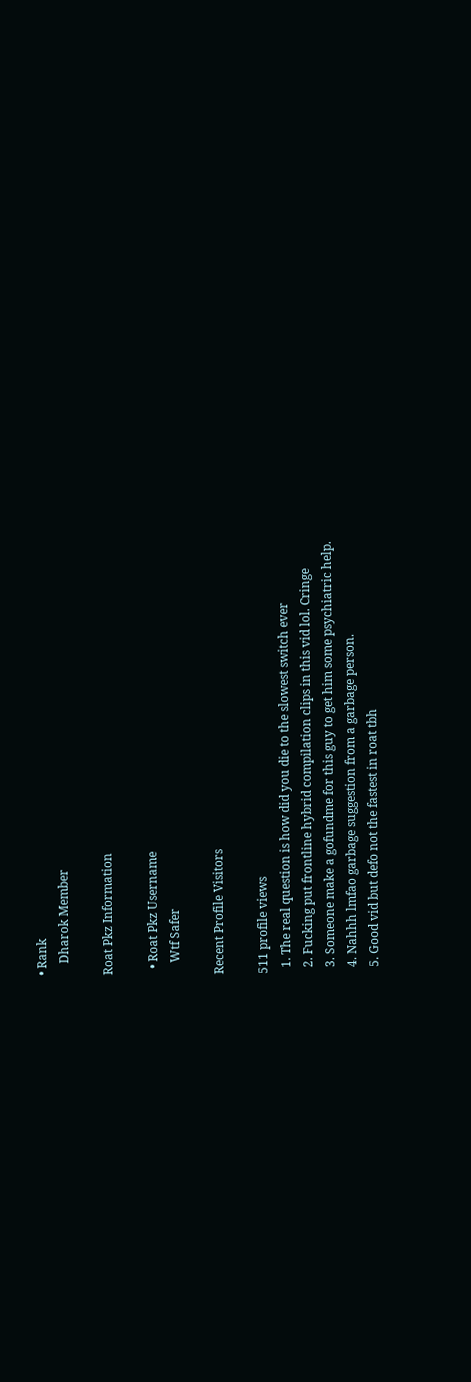• Rank
    Dharok Member

Roat Pkz Information

  • Roat Pkz Username
    Wtf Safer

Recent Profile Visitors

511 profile views
  1. The real question is how did you die to the slowest switch ever
  2. Fucking put frontline hybrid compilation clips in this vid lol. Cringe
  3. Someone make a gofundme for this guy to get him some psychiatric help.
  4. Nahhh lmfao garbage suggestion from a garbage person.
  5. Good vid but defo not the fastest in roat tbh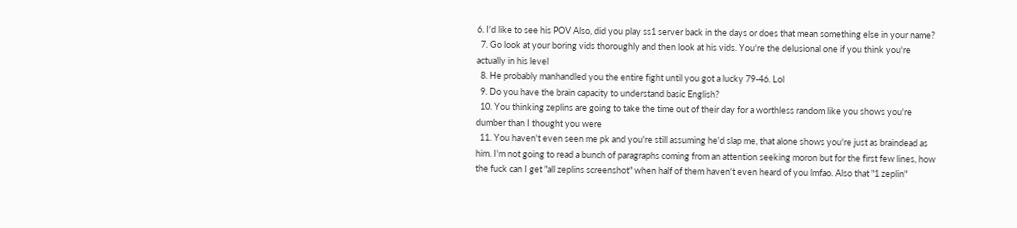6. I'd like to see his POV Also, did you play ss1 server back in the days or does that mean something else in your name?
  7. Go look at your boring vids thoroughly and then look at his vids. You're the delusional one if you think you're actually in his level
  8. He probably manhandled you the entire fight until you got a lucky 79-46. Lol
  9. Do you have the brain capacity to understand basic English?
  10. You thinking zeplins are going to take the time out of their day for a worthless random like you shows you're dumber than I thought you were
  11. You haven't even seen me pk and you're still assuming he'd slap me, that alone shows you're just as braindead as him. I'm not going to read a bunch of paragraphs coming from an attention seeking moron but for the first few lines, how the fuck can I get "all zeplins screenshot" when half of them haven't even heard of you lmfao. Also that "1 zeplin"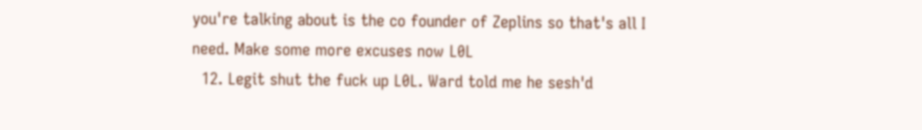you're talking about is the co founder of Zeplins so that's all I need. Make some more excuses now L0L
  12. Legit shut the fuck up L0L. Ward told me he sesh'd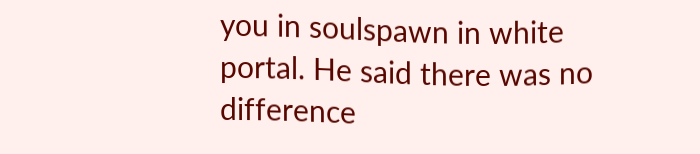you in soulspawn in white portal. He said there was no difference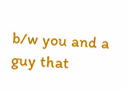b/w you and a guy that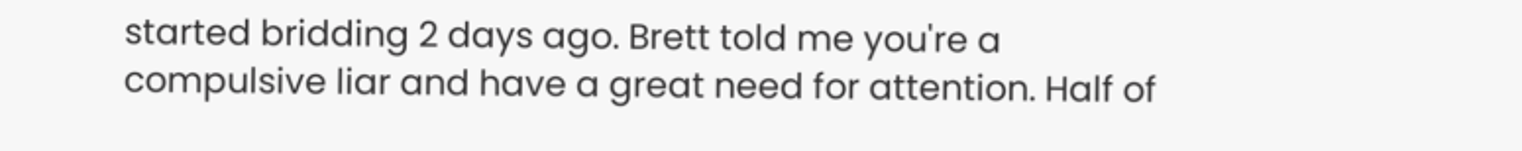started bridding 2 days ago. Brett told me you're a compulsive liar and have a great need for attention. Half of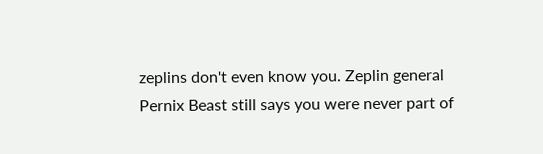zeplins don't even know you. Zeplin general Pernix Beast still says you were never part of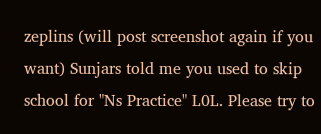zeplins (will post screenshot again if you want) Sunjars told me you used to skip school for "Ns Practice" L0L. Please try to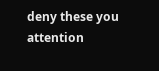deny these you attention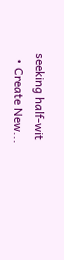seeking half-wit
  • Create New...